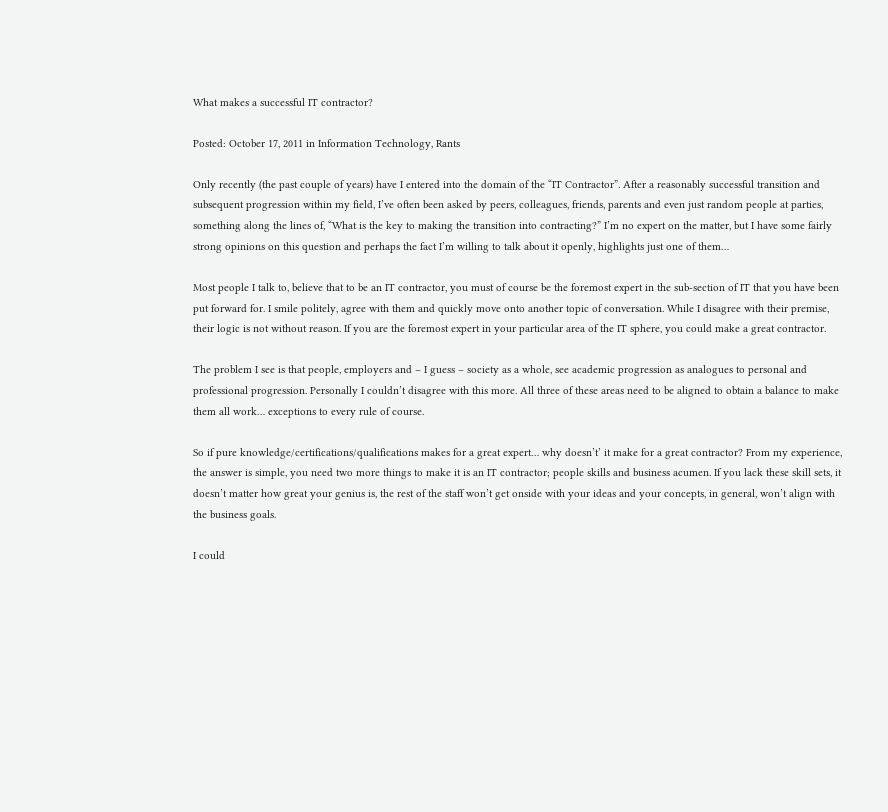What makes a successful IT contractor?

Posted: October 17, 2011 in Information Technology, Rants

Only recently (the past couple of years) have I entered into the domain of the “IT Contractor”. After a reasonably successful transition and subsequent progression within my field, I’ve often been asked by peers, colleagues, friends, parents and even just random people at parties, something along the lines of, “What is the key to making the transition into contracting?” I’m no expert on the matter, but I have some fairly strong opinions on this question and perhaps the fact I’m willing to talk about it openly, highlights just one of them…

Most people I talk to, believe that to be an IT contractor, you must of course be the foremost expert in the sub-section of IT that you have been put forward for. I smile politely, agree with them and quickly move onto another topic of conversation. While I disagree with their premise, their logic is not without reason. If you are the foremost expert in your particular area of the IT sphere, you could make a great contractor.

The problem I see is that people, employers and – I guess – society as a whole, see academic progression as analogues to personal and professional progression. Personally I couldn’t disagree with this more. All three of these areas need to be aligned to obtain a balance to make them all work… exceptions to every rule of course.

So if pure knowledge/certifications/qualifications makes for a great expert… why doesn’t’ it make for a great contractor? From my experience, the answer is simple, you need two more things to make it is an IT contractor; people skills and business acumen. If you lack these skill sets, it doesn’t matter how great your genius is, the rest of the staff won’t get onside with your ideas and your concepts, in general, won’t align with the business goals.

I could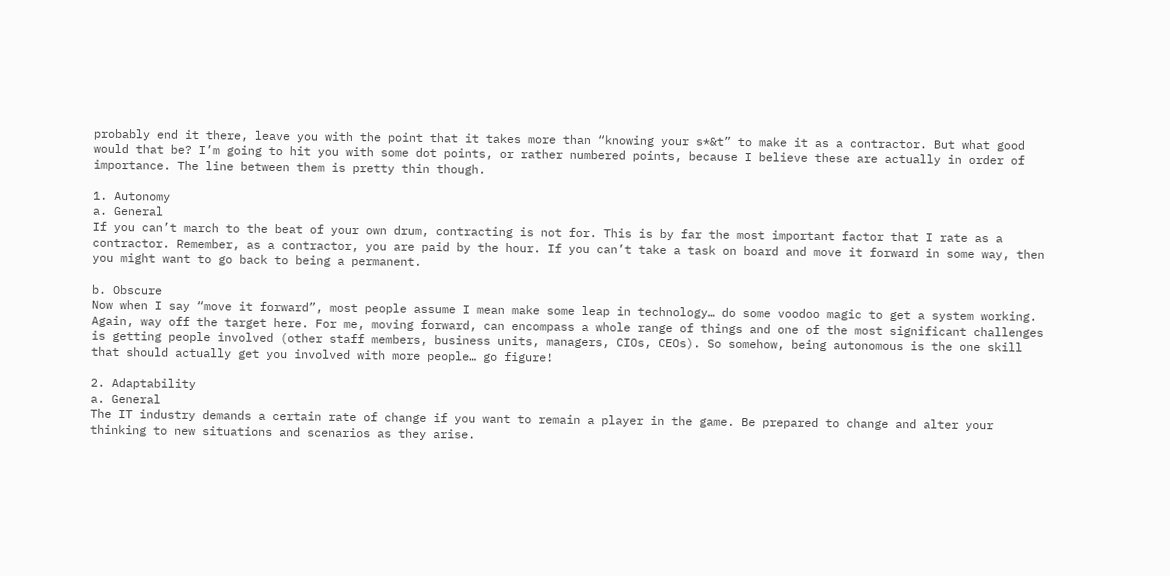probably end it there, leave you with the point that it takes more than “knowing your s*&t” to make it as a contractor. But what good would that be? I’m going to hit you with some dot points, or rather numbered points, because I believe these are actually in order of importance. The line between them is pretty thin though.

1. Autonomy
a. General
If you can’t march to the beat of your own drum, contracting is not for. This is by far the most important factor that I rate as a contractor. Remember, as a contractor, you are paid by the hour. If you can’t take a task on board and move it forward in some way, then you might want to go back to being a permanent.

b. Obscure
Now when I say “move it forward”, most people assume I mean make some leap in technology… do some voodoo magic to get a system working. Again, way off the target here. For me, moving forward, can encompass a whole range of things and one of the most significant challenges is getting people involved (other staff members, business units, managers, CIOs, CEOs). So somehow, being autonomous is the one skill that should actually get you involved with more people… go figure!

2. Adaptability
a. General
The IT industry demands a certain rate of change if you want to remain a player in the game. Be prepared to change and alter your thinking to new situations and scenarios as they arise.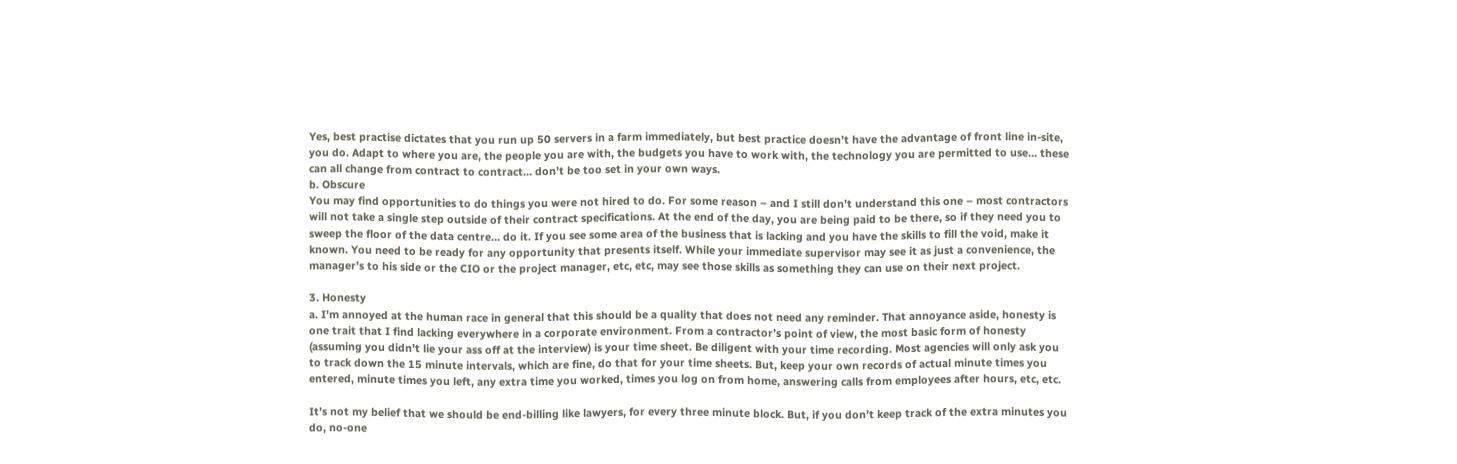Yes, best practise dictates that you run up 50 servers in a farm immediately, but best practice doesn’t have the advantage of front line in-site, you do. Adapt to where you are, the people you are with, the budgets you have to work with, the technology you are permitted to use… these can all change from contract to contract… don’t be too set in your own ways.
b. Obscure
You may find opportunities to do things you were not hired to do. For some reason – and I still don’t understand this one – most contractors will not take a single step outside of their contract specifications. At the end of the day, you are being paid to be there, so if they need you to sweep the floor of the data centre… do it. If you see some area of the business that is lacking and you have the skills to fill the void, make it known. You need to be ready for any opportunity that presents itself. While your immediate supervisor may see it as just a convenience, the manager’s to his side or the CIO or the project manager, etc, etc, may see those skills as something they can use on their next project.

3. Honesty
a. I’m annoyed at the human race in general that this should be a quality that does not need any reminder. That annoyance aside, honesty is one trait that I find lacking everywhere in a corporate environment. From a contractor’s point of view, the most basic form of honesty (assuming you didn’t lie your ass off at the interview) is your time sheet. Be diligent with your time recording. Most agencies will only ask you to track down the 15 minute intervals, which are fine, do that for your time sheets. But, keep your own records of actual minute times you entered, minute times you left, any extra time you worked, times you log on from home, answering calls from employees after hours, etc, etc.

It’s not my belief that we should be end-billing like lawyers, for every three minute block. But, if you don’t keep track of the extra minutes you do, no-one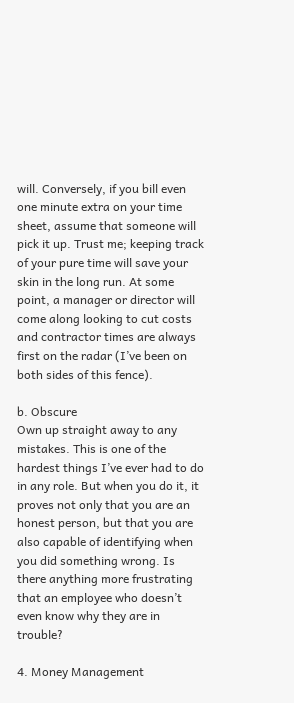will. Conversely, if you bill even one minute extra on your time sheet, assume that someone will pick it up. Trust me; keeping track of your pure time will save your skin in the long run. At some point, a manager or director will come along looking to cut costs and contractor times are always first on the radar (I’ve been on both sides of this fence).

b. Obscure
Own up straight away to any mistakes. This is one of the hardest things I’ve ever had to do in any role. But when you do it, it proves not only that you are an honest person, but that you are also capable of identifying when you did something wrong. Is there anything more frustrating that an employee who doesn’t even know why they are in trouble?

4. Money Management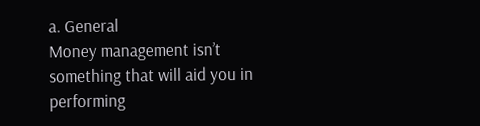a. General
Money management isn’t something that will aid you in performing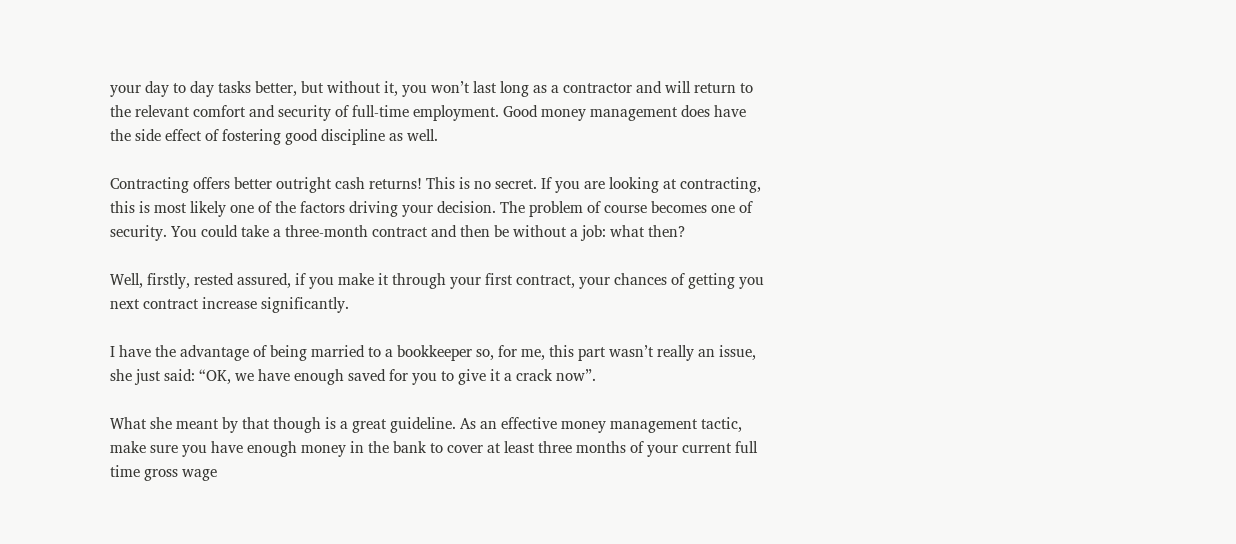your day to day tasks better, but without it, you won’t last long as a contractor and will return to the relevant comfort and security of full-time employment. Good money management does have the side effect of fostering good discipline as well.

Contracting offers better outright cash returns! This is no secret. If you are looking at contracting, this is most likely one of the factors driving your decision. The problem of course becomes one of security. You could take a three-month contract and then be without a job: what then?

Well, firstly, rested assured, if you make it through your first contract, your chances of getting you next contract increase significantly.

I have the advantage of being married to a bookkeeper so, for me, this part wasn’t really an issue, she just said: “OK, we have enough saved for you to give it a crack now”.

What she meant by that though is a great guideline. As an effective money management tactic, make sure you have enough money in the bank to cover at least three months of your current full time gross wage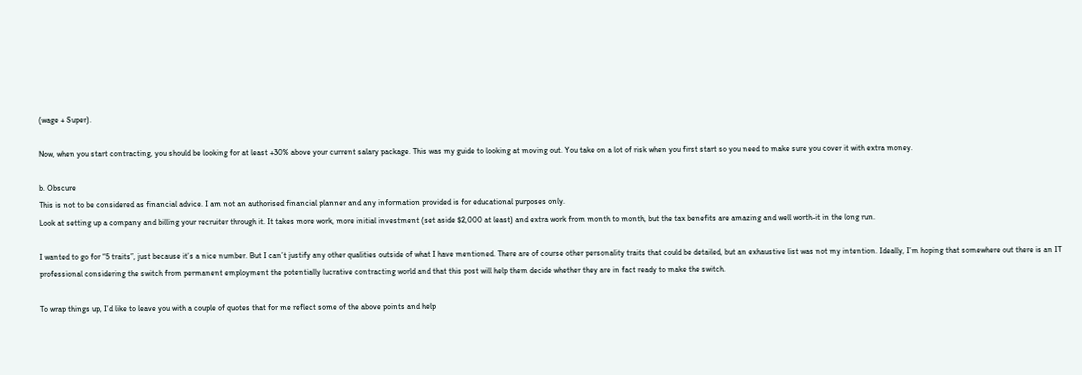(wage + Super).

Now, when you start contracting, you should be looking for at least +30% above your current salary package. This was my guide to looking at moving out. You take on a lot of risk when you first start so you need to make sure you cover it with extra money.

b. Obscure
This is not to be considered as financial advice. I am not an authorised financial planner and any information provided is for educational purposes only.
Look at setting up a company and billing your recruiter through it. It takes more work, more initial investment (set aside $2,000 at least) and extra work from month to month, but the tax benefits are amazing and well worth-it in the long run.

I wanted to go for “5 traits”, just because it’s a nice number. But I can’t justify any other qualities outside of what I have mentioned. There are of course other personality traits that could be detailed, but an exhaustive list was not my intention. Ideally, I’m hoping that somewhere out there is an IT professional considering the switch from permanent employment the potentially lucrative contracting world and that this post will help them decide whether they are in fact ready to make the switch.

To wrap things up, I’d like to leave you with a couple of quotes that for me reflect some of the above points and help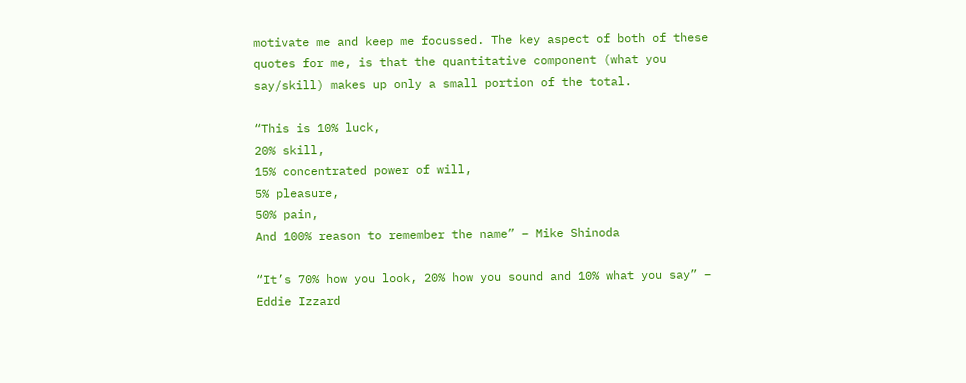motivate me and keep me focussed. The key aspect of both of these quotes for me, is that the quantitative component (what you say/skill) makes up only a small portion of the total.

“This is 10% luck,
20% skill,
15% concentrated power of will,
5% pleasure,
50% pain,
And 100% reason to remember the name” – Mike Shinoda

“It’s 70% how you look, 20% how you sound and 10% what you say” – Eddie Izzard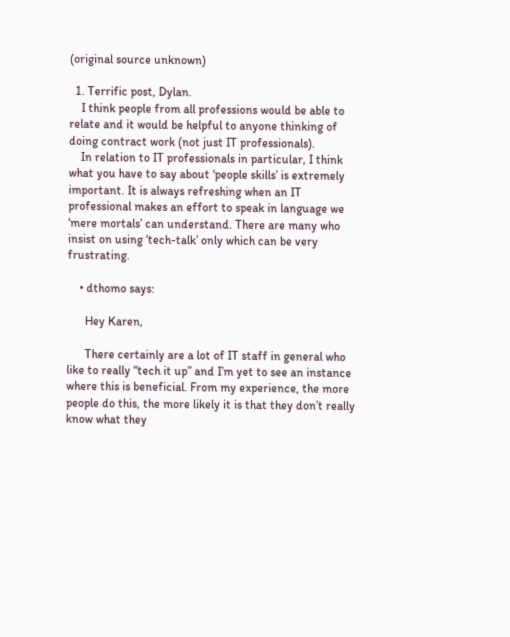(original source unknown)

  1. Terrific post, Dylan.
    I think people from all professions would be able to relate and it would be helpful to anyone thinking of doing contract work (not just IT professionals).
    In relation to IT professionals in particular, I think what you have to say about ‘people skills’ is extremely important. It is always refreshing when an IT professional makes an effort to speak in language we ‘mere mortals’ can understand. There are many who insist on using ‘tech-talk’ only which can be very frustrating.

    • dthomo says:

      Hey Karen,

      There certainly are a lot of IT staff in general who like to really “tech it up” and I’m yet to see an instance where this is beneficial. From my experience, the more people do this, the more likely it is that they don’t really know what they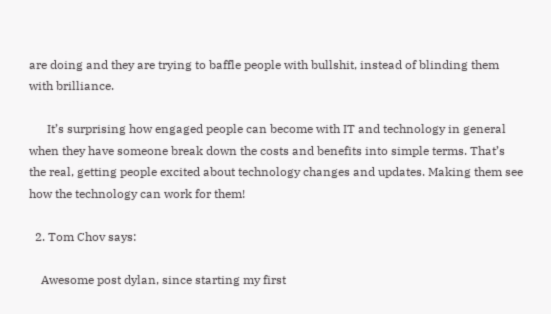are doing and they are trying to baffle people with bullshit, instead of blinding them with brilliance.

      It’s surprising how engaged people can become with IT and technology in general when they have someone break down the costs and benefits into simple terms. That’s the real, getting people excited about technology changes and updates. Making them see how the technology can work for them!

  2. Tom Chov says:

    Awesome post dylan, since starting my first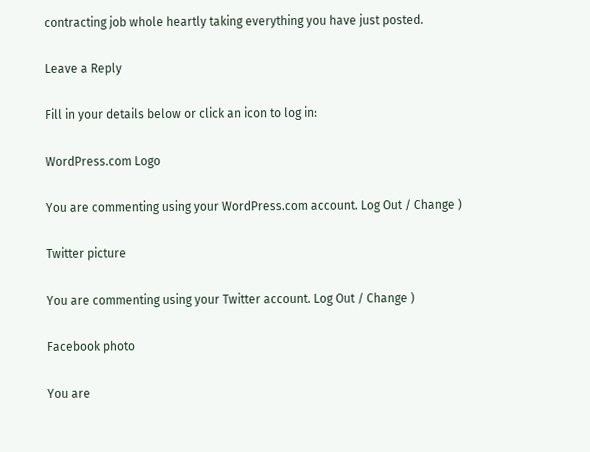contracting job whole heartly taking everything you have just posted.

Leave a Reply

Fill in your details below or click an icon to log in:

WordPress.com Logo

You are commenting using your WordPress.com account. Log Out / Change )

Twitter picture

You are commenting using your Twitter account. Log Out / Change )

Facebook photo

You are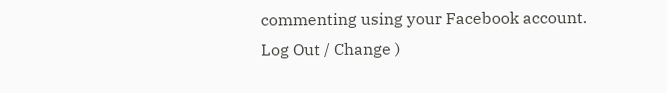commenting using your Facebook account. Log Out / Change )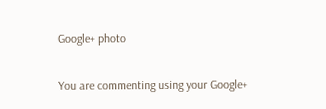Google+ photo

You are commenting using your Google+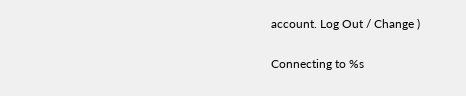account. Log Out / Change )

Connecting to %s